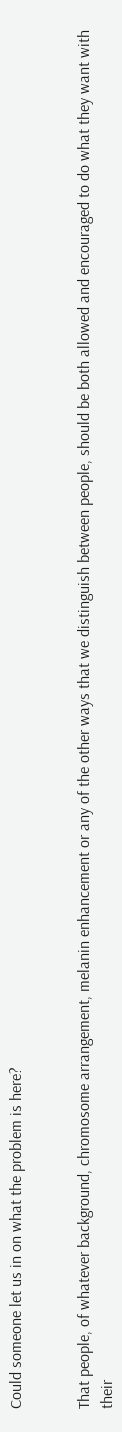Could someone let us in on what the problem is here?


That people, of whatever background, chromosome arrangement, melanin enhancement or any of the other ways that we distinguish between people, should be both allowed and encouraged to do what they want with their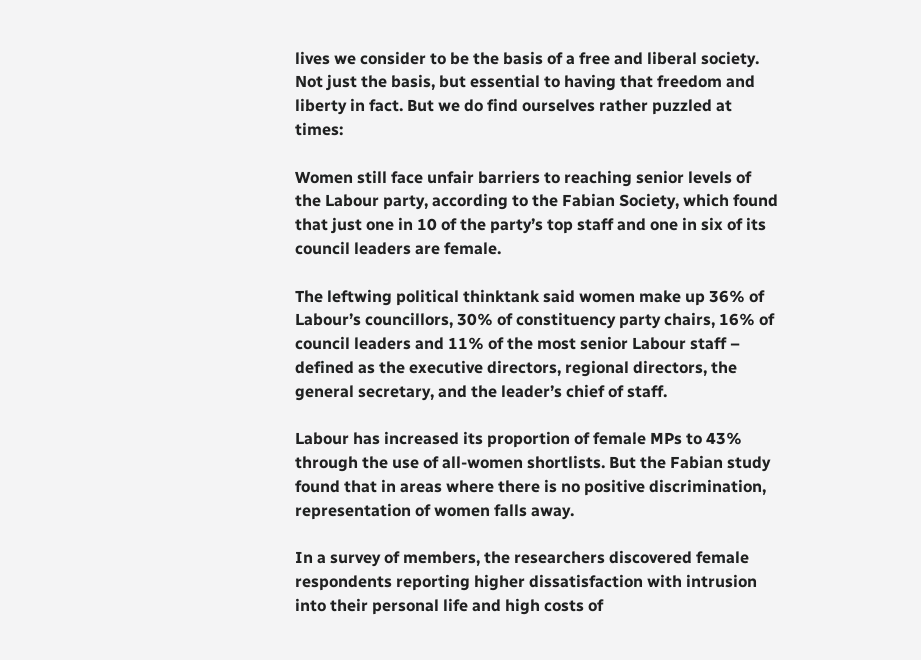lives we consider to be the basis of a free and liberal society. Not just the basis, but essential to having that freedom and liberty in fact. But we do find ourselves rather puzzled at times:

Women still face unfair barriers to reaching senior levels of the Labour party, according to the Fabian Society, which found that just one in 10 of the party’s top staff and one in six of its council leaders are female.

The leftwing political thinktank said women make up 36% of Labour’s councillors, 30% of constituency party chairs, 16% of council leaders and 11% of the most senior Labour staff – defined as the executive directors, regional directors, the general secretary, and the leader’s chief of staff.

Labour has increased its proportion of female MPs to 43% through the use of all-women shortlists. But the Fabian study found that in areas where there is no positive discrimination, representation of women falls away.

In a survey of members, the researchers discovered female respondents reporting higher dissatisfaction with intrusion into their personal life and high costs of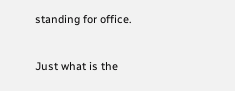standing for office.

Just what is the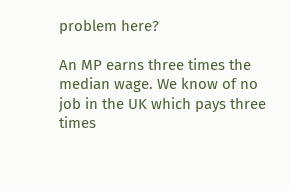problem here?

An MP earns three times the median wage. We know of no job in the UK which pays three times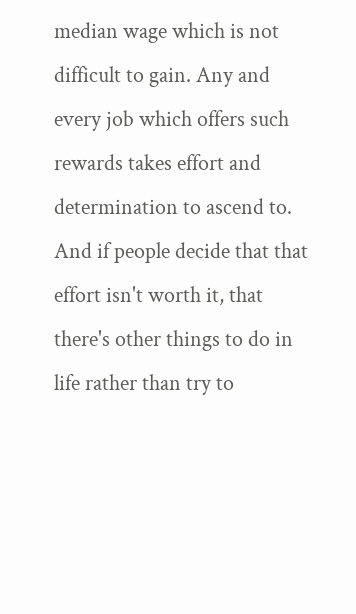median wage which is not difficult to gain. Any and every job which offers such rewards takes effort and determination to ascend to. And if people decide that that effort isn't worth it, that there's other things to do in life rather than try to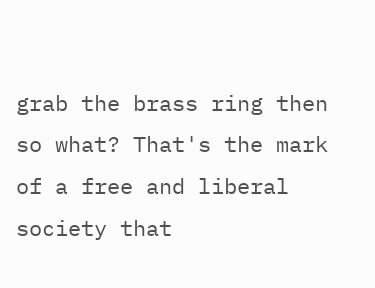grab the brass ring then so what? That's the mark of a free and liberal society that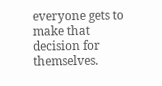everyone gets to make that decision for themselves.